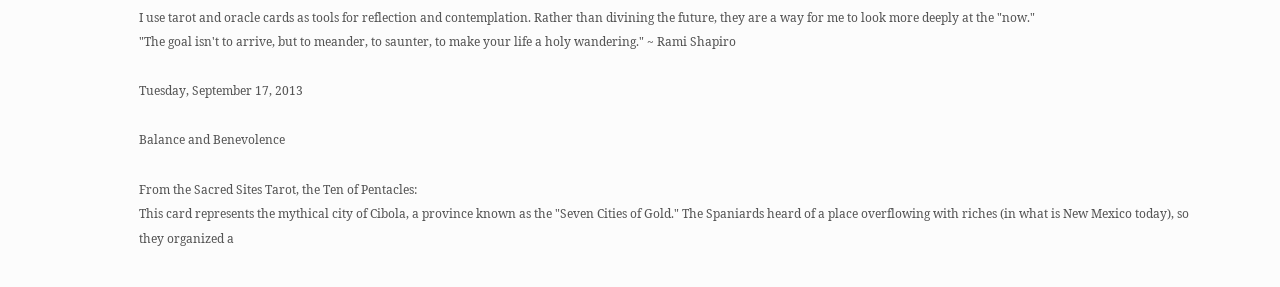I use tarot and oracle cards as tools for reflection and contemplation. Rather than divining the future, they are a way for me to look more deeply at the "now."
"The goal isn't to arrive, but to meander, to saunter, to make your life a holy wandering." ~ Rami Shapiro

Tuesday, September 17, 2013

Balance and Benevolence

From the Sacred Sites Tarot, the Ten of Pentacles:
This card represents the mythical city of Cibola, a province known as the "Seven Cities of Gold." The Spaniards heard of a place overflowing with riches (in what is New Mexico today), so they organized a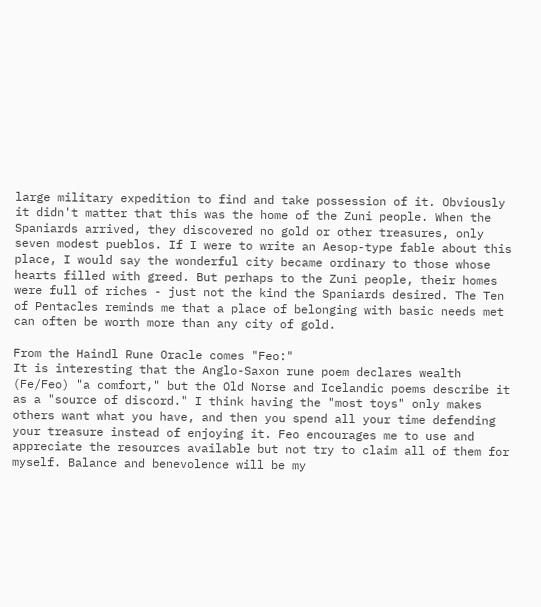large military expedition to find and take possession of it. Obviously it didn't matter that this was the home of the Zuni people. When the Spaniards arrived, they discovered no gold or other treasures, only seven modest pueblos. If I were to write an Aesop-type fable about this place, I would say the wonderful city became ordinary to those whose hearts filled with greed. But perhaps to the Zuni people, their homes were full of riches - just not the kind the Spaniards desired. The Ten of Pentacles reminds me that a place of belonging with basic needs met can often be worth more than any city of gold.

From the Haindl Rune Oracle comes "Feo:"
It is interesting that the Anglo-Saxon rune poem declares wealth (Fe/Feo) "a comfort," but the Old Norse and Icelandic poems describe it as a "source of discord." I think having the "most toys" only makes others want what you have, and then you spend all your time defending your treasure instead of enjoying it. Feo encourages me to use and appreciate the resources available but not try to claim all of them for myself. Balance and benevolence will be my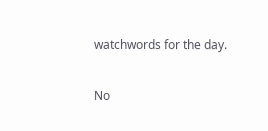watchwords for the day.

No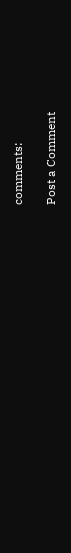comments:

Post a Comment